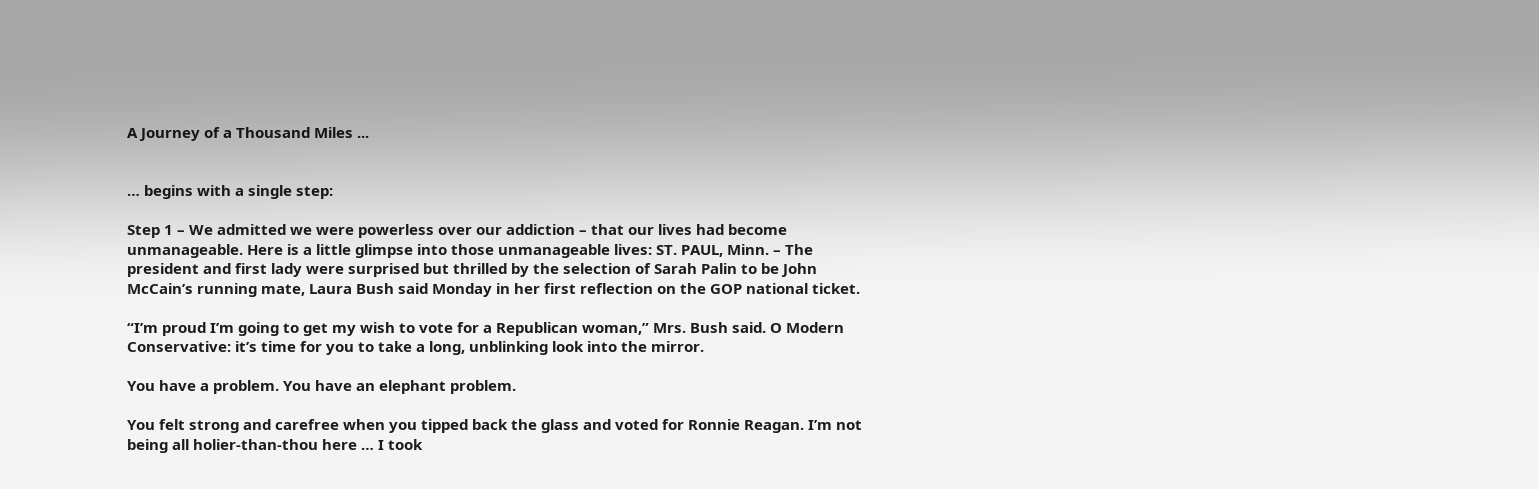A Journey of a Thousand Miles ...


… begins with a single step:

Step 1 – We admitted we were powerless over our addiction – that our lives had become unmanageable. Here is a little glimpse into those unmanageable lives: ST. PAUL, Minn. – The president and first lady were surprised but thrilled by the selection of Sarah Palin to be John McCain’s running mate, Laura Bush said Monday in her first reflection on the GOP national ticket.

“I’m proud I’m going to get my wish to vote for a Republican woman,” Mrs. Bush said. O Modern Conservative: it’s time for you to take a long, unblinking look into the mirror.

You have a problem. You have an elephant problem.

You felt strong and carefree when you tipped back the glass and voted for Ronnie Reagan. I’m not being all holier-than-thou here … I took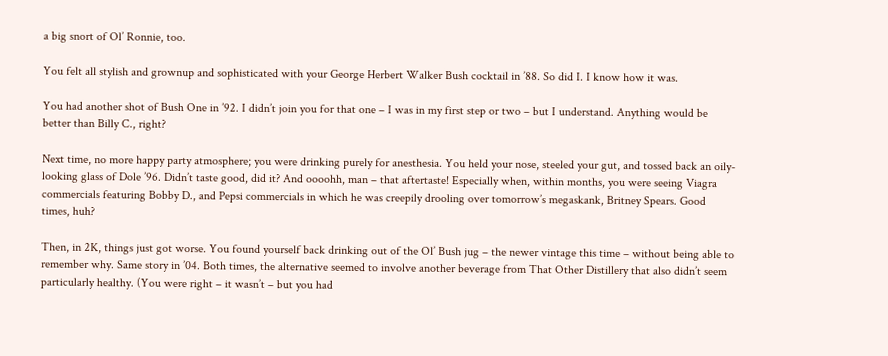a big snort of Ol’ Ronnie, too.

You felt all stylish and grownup and sophisticated with your George Herbert Walker Bush cocktail in ’88. So did I. I know how it was.

You had another shot of Bush One in ’92. I didn’t join you for that one – I was in my first step or two – but I understand. Anything would be better than Billy C., right?

Next time, no more happy party atmosphere; you were drinking purely for anesthesia. You held your nose, steeled your gut, and tossed back an oily-looking glass of Dole ’96. Didn’t taste good, did it? And oooohh, man – that aftertaste! Especially when, within months, you were seeing Viagra commercials featuring Bobby D., and Pepsi commercials in which he was creepily drooling over tomorrow’s megaskank, Britney Spears. Good times, huh?

Then, in 2K, things just got worse. You found yourself back drinking out of the Ol’ Bush jug – the newer vintage this time – without being able to remember why. Same story in ’04. Both times, the alternative seemed to involve another beverage from That Other Distillery that also didn’t seem particularly healthy. (You were right – it wasn’t – but you had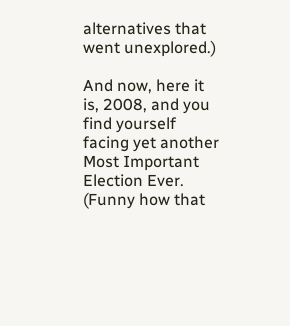alternatives that went unexplored.)

And now, here it is, 2008, and you find yourself facing yet another Most Important Election Ever. (Funny how that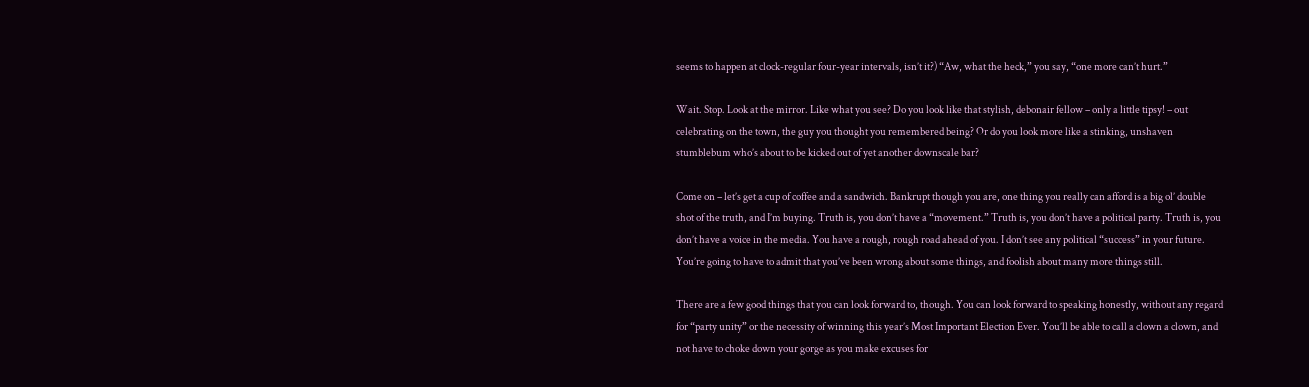seems to happen at clock-regular four-year intervals, isn’t it?) “Aw, what the heck,” you say, “one more can’t hurt.”

Wait. Stop. Look at the mirror. Like what you see? Do you look like that stylish, debonair fellow – only a little tipsy! – out celebrating on the town, the guy you thought you remembered being? Or do you look more like a stinking, unshaven stumblebum who’s about to be kicked out of yet another downscale bar?

Come on – let’s get a cup of coffee and a sandwich. Bankrupt though you are, one thing you really can afford is a big ol’ double shot of the truth, and I’m buying. Truth is, you don’t have a “movement.” Truth is, you don’t have a political party. Truth is, you don’t have a voice in the media. You have a rough, rough road ahead of you. I don’t see any political “success” in your future. You’re going to have to admit that you’ve been wrong about some things, and foolish about many more things still.

There are a few good things that you can look forward to, though. You can look forward to speaking honestly, without any regard for “party unity” or the necessity of winning this year’s Most Important Election Ever. You’ll be able to call a clown a clown, and not have to choke down your gorge as you make excuses for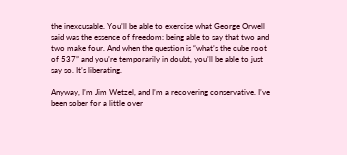the inexcusable. You’ll be able to exercise what George Orwell said was the essence of freedom: being able to say that two and two make four. And when the question is “what’s the cube root of 537” and you’re temporarily in doubt, you’ll be able to just say so. It’s liberating.

Anyway, I’m Jim Wetzel, and I’m a recovering conservative. I’ve been sober for a little over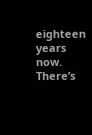eighteen years now. There’s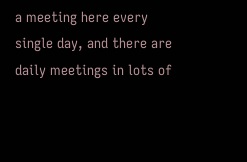a meeting here every single day, and there are daily meetings in lots of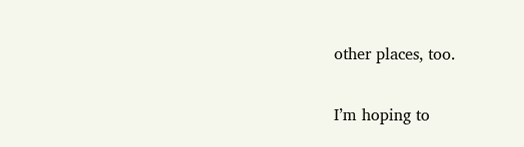other places, too.

I’m hoping to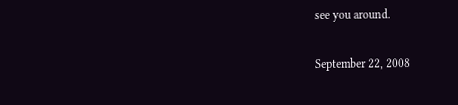see you around.

September 22, 2008